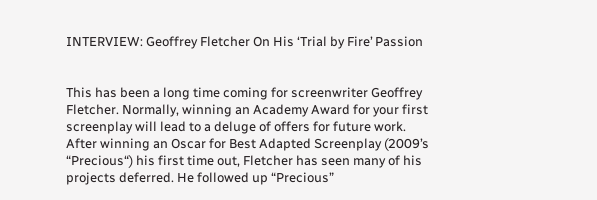INTERVIEW: Geoffrey Fletcher On His ‘Trial by Fire’ Passion


This has been a long time coming for screenwriter Geoffrey Fletcher. Normally, winning an Academy Award for your first screenplay will lead to a deluge of offers for future work. After winning an Oscar for Best Adapted Screenplay (2009’s “Precious“) his first time out, Fletcher has seen many of his projects deferred. He followed up “Precious”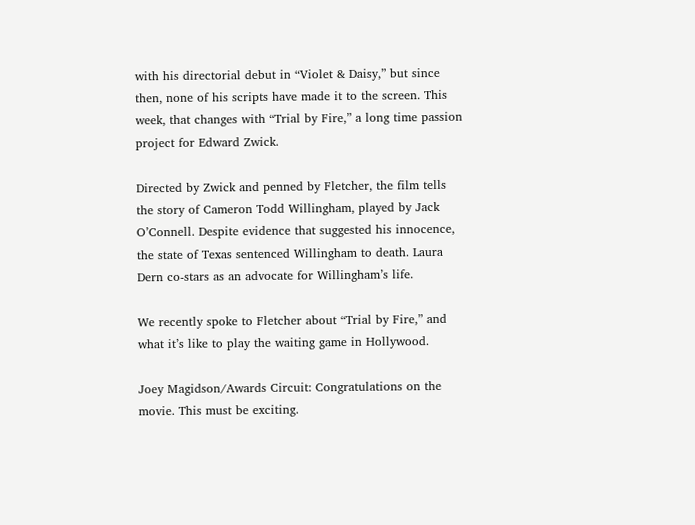with his directorial debut in “Violet & Daisy,” but since then, none of his scripts have made it to the screen. This week, that changes with “Trial by Fire,” a long time passion project for Edward Zwick.

Directed by Zwick and penned by Fletcher, the film tells the story of Cameron Todd Willingham, played by Jack O’Connell. Despite evidence that suggested his innocence, the state of Texas sentenced Willingham to death. Laura Dern co-stars as an advocate for Willingham’s life.

We recently spoke to Fletcher about “Trial by Fire,” and what it’s like to play the waiting game in Hollywood.

Joey Magidson/Awards Circuit: Congratulations on the movie. This must be exciting.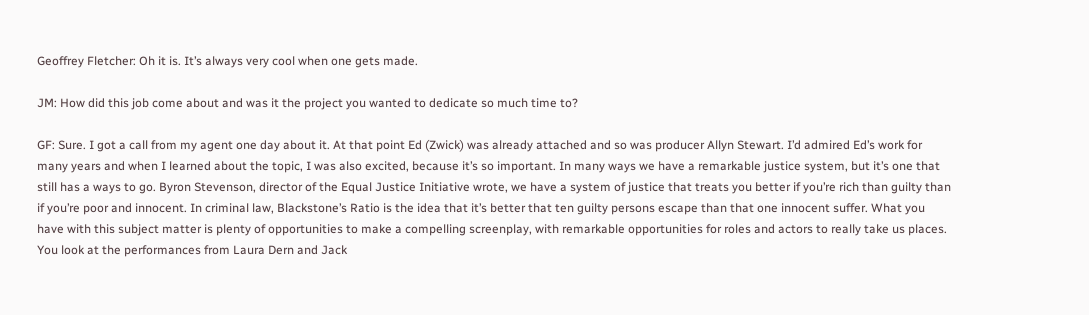Geoffrey Fletcher: Oh it is. It’s always very cool when one gets made.

JM: How did this job come about and was it the project you wanted to dedicate so much time to?

GF: Sure. I got a call from my agent one day about it. At that point Ed (Zwick) was already attached and so was producer Allyn Stewart. I’d admired Ed’s work for many years and when I learned about the topic, I was also excited, because it’s so important. In many ways we have a remarkable justice system, but it’s one that still has a ways to go. Byron Stevenson, director of the Equal Justice Initiative wrote, we have a system of justice that treats you better if you’re rich than guilty than if you’re poor and innocent. In criminal law, Blackstone’s Ratio is the idea that it’s better that ten guilty persons escape than that one innocent suffer. What you have with this subject matter is plenty of opportunities to make a compelling screenplay, with remarkable opportunities for roles and actors to really take us places. You look at the performances from Laura Dern and Jack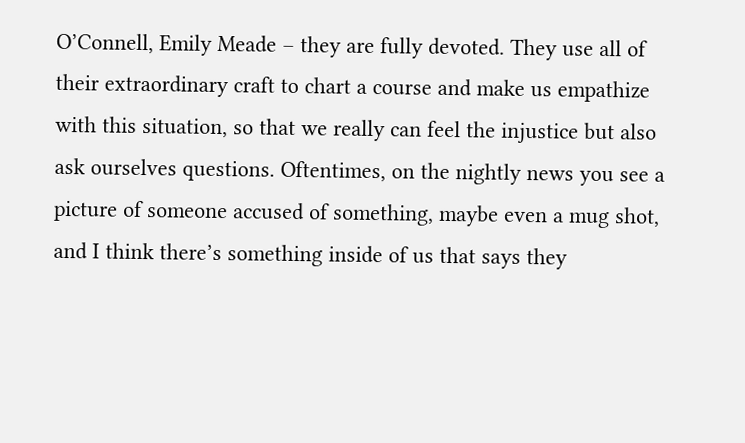O’Connell, Emily Meade – they are fully devoted. They use all of their extraordinary craft to chart a course and make us empathize with this situation, so that we really can feel the injustice but also ask ourselves questions. Oftentimes, on the nightly news you see a picture of someone accused of something, maybe even a mug shot, and I think there’s something inside of us that says they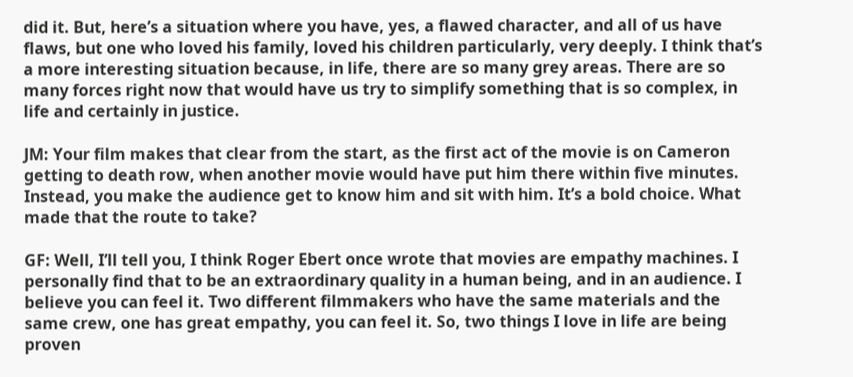did it. But, here’s a situation where you have, yes, a flawed character, and all of us have flaws, but one who loved his family, loved his children particularly, very deeply. I think that’s a more interesting situation because, in life, there are so many grey areas. There are so many forces right now that would have us try to simplify something that is so complex, in life and certainly in justice.

JM: Your film makes that clear from the start, as the first act of the movie is on Cameron getting to death row, when another movie would have put him there within five minutes. Instead, you make the audience get to know him and sit with him. It’s a bold choice. What made that the route to take?

GF: Well, I’ll tell you, I think Roger Ebert once wrote that movies are empathy machines. I personally find that to be an extraordinary quality in a human being, and in an audience. I believe you can feel it. Two different filmmakers who have the same materials and the same crew, one has great empathy, you can feel it. So, two things I love in life are being proven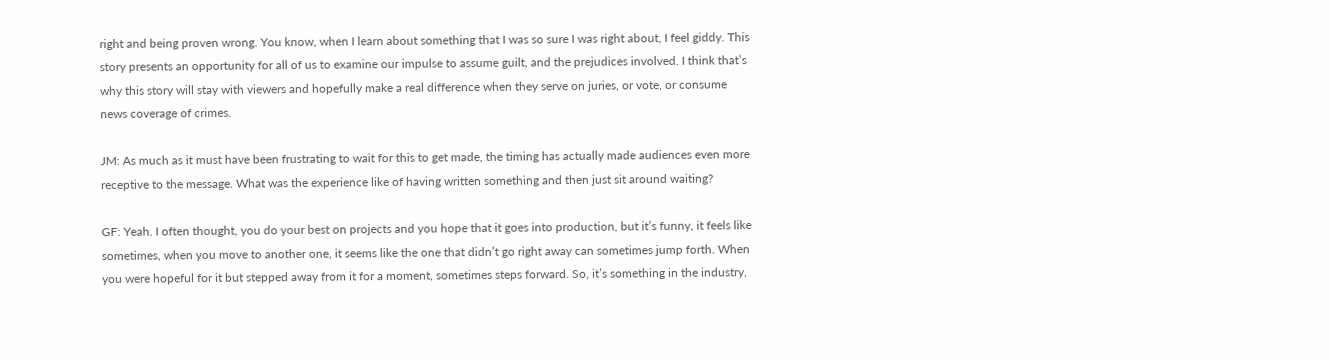right and being proven wrong. You know, when I learn about something that I was so sure I was right about, I feel giddy. This story presents an opportunity for all of us to examine our impulse to assume guilt, and the prejudices involved. I think that’s why this story will stay with viewers and hopefully make a real difference when they serve on juries, or vote, or consume news coverage of crimes.

JM: As much as it must have been frustrating to wait for this to get made, the timing has actually made audiences even more receptive to the message. What was the experience like of having written something and then just sit around waiting?

GF: Yeah. I often thought, you do your best on projects and you hope that it goes into production, but it’s funny, it feels like sometimes, when you move to another one, it seems like the one that didn’t go right away can sometimes jump forth. When you were hopeful for it but stepped away from it for a moment, sometimes steps forward. So, it’s something in the industry,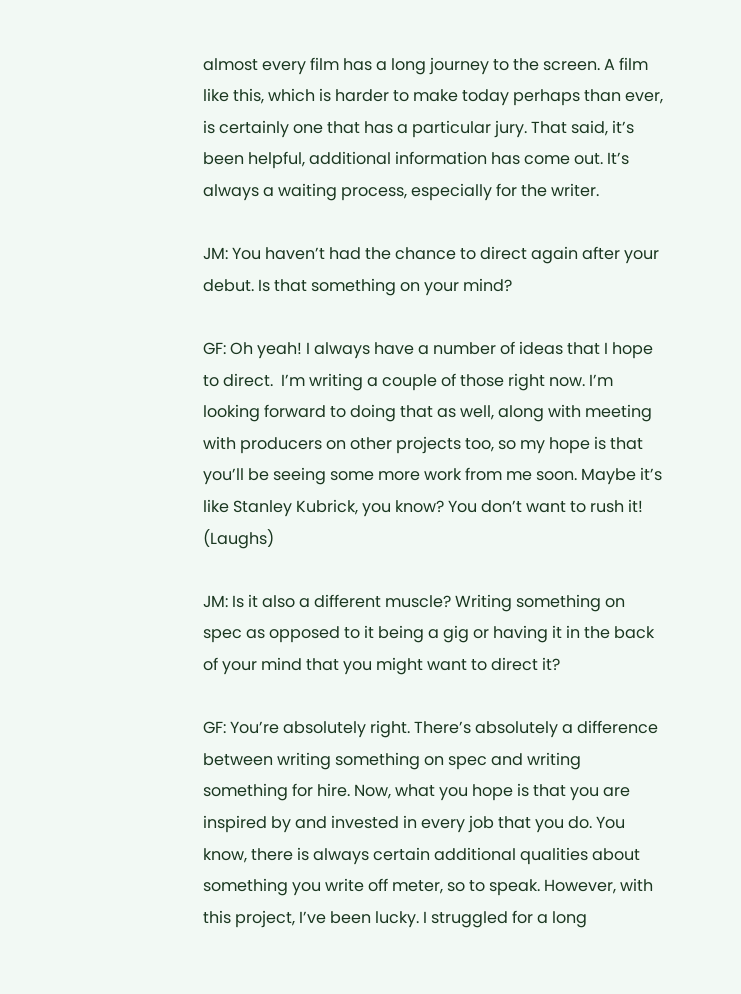almost every film has a long journey to the screen. A film like this, which is harder to make today perhaps than ever, is certainly one that has a particular jury. That said, it’s been helpful, additional information has come out. It’s always a waiting process, especially for the writer.

JM: You haven’t had the chance to direct again after your debut. Is that something on your mind?

GF: Oh yeah! I always have a number of ideas that I hope to direct.  I’m writing a couple of those right now. I’m looking forward to doing that as well, along with meeting with producers on other projects too, so my hope is that you’ll be seeing some more work from me soon. Maybe it’s like Stanley Kubrick, you know? You don’t want to rush it! (Laughs)

JM: Is it also a different muscle? Writing something on spec as opposed to it being a gig or having it in the back of your mind that you might want to direct it?

GF: You’re absolutely right. There’s absolutely a difference between writing something on spec and writing something for hire. Now, what you hope is that you are inspired by and invested in every job that you do. You know, there is always certain additional qualities about something you write off meter, so to speak. However, with this project, I’ve been lucky. I struggled for a long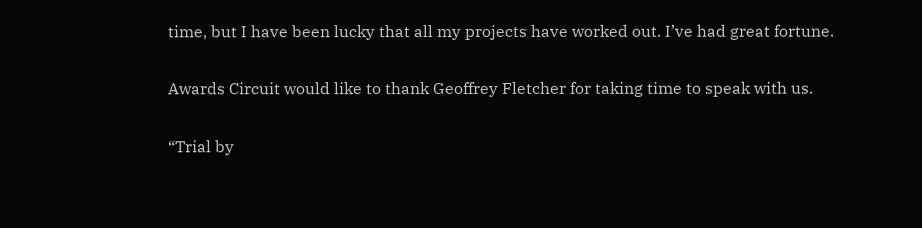time, but I have been lucky that all my projects have worked out. I’ve had great fortune.

Awards Circuit would like to thank Geoffrey Fletcher for taking time to speak with us.

“Trial by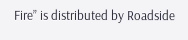Fire” is distributed by Roadside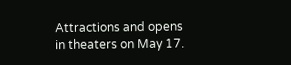Attractions and opens in theaters on May 17.